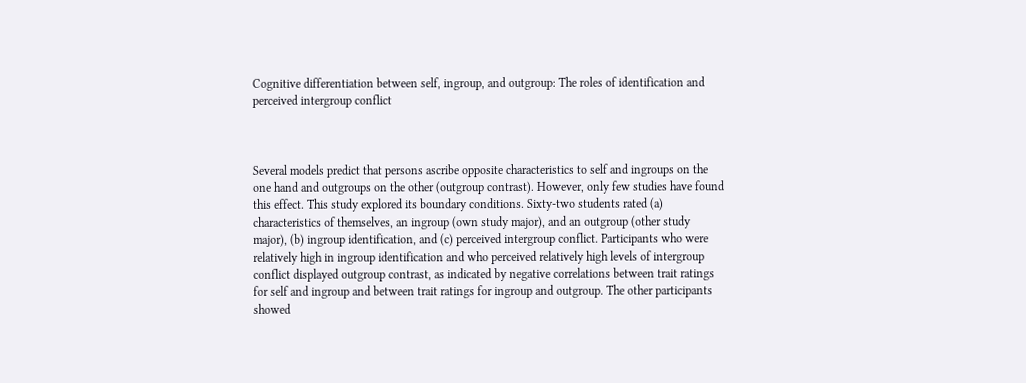Cognitive differentiation between self, ingroup, and outgroup: The roles of identification and perceived intergroup conflict



Several models predict that persons ascribe opposite characteristics to self and ingroups on the one hand and outgroups on the other (outgroup contrast). However, only few studies have found this effect. This study explored its boundary conditions. Sixty-two students rated (a) characteristics of themselves, an ingroup (own study major), and an outgroup (other study major), (b) ingroup identification, and (c) perceived intergroup conflict. Participants who were relatively high in ingroup identification and who perceived relatively high levels of intergroup conflict displayed outgroup contrast, as indicated by negative correlations between trait ratings for self and ingroup and between trait ratings for ingroup and outgroup. The other participants showed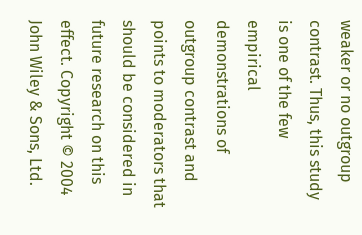weaker or no outgroup contrast. Thus, this study is one of the few empirical demonstrations of outgroup contrast and points to moderators that should be considered in future research on this effect. Copyright © 2004 John Wiley & Sons, Ltd.